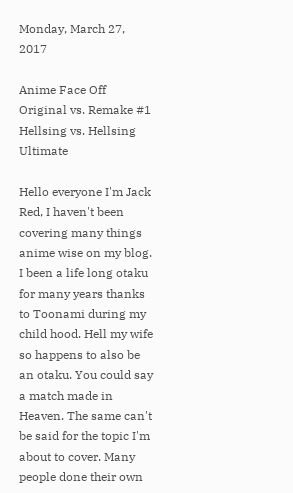Monday, March 27, 2017

Anime Face Off Original vs. Remake #1 Hellsing vs. Hellsing Ultimate

Hello everyone I'm Jack Red, I haven't been covering many things anime wise on my blog. I been a life long otaku for many years thanks to Toonami during my child hood. Hell my wife so happens to also be an otaku. You could say a match made in Heaven. The same can't be said for the topic I'm about to cover. Many people done their own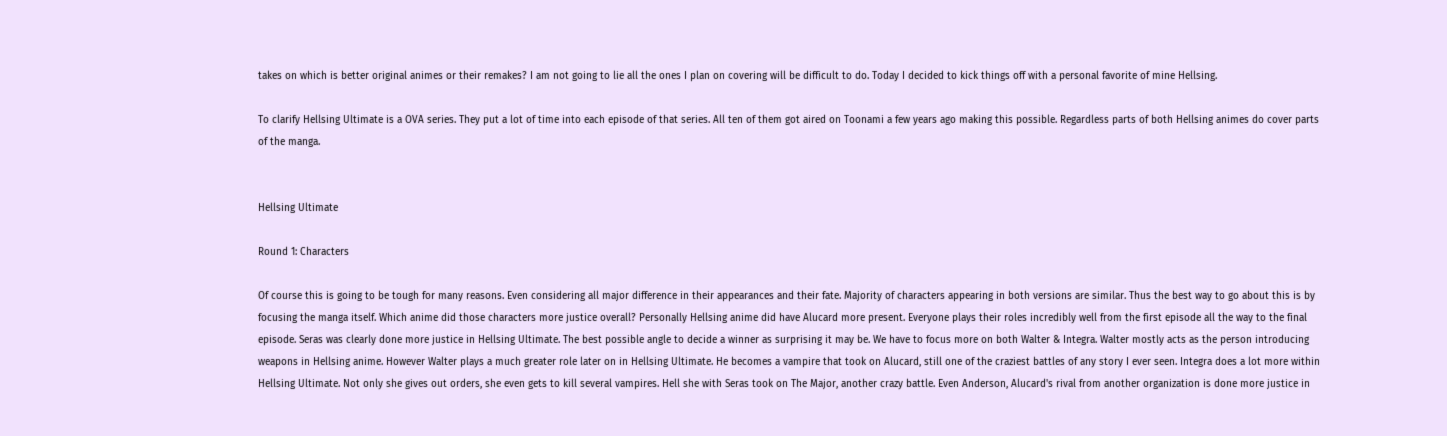takes on which is better original animes or their remakes? I am not going to lie all the ones I plan on covering will be difficult to do. Today I decided to kick things off with a personal favorite of mine Hellsing.

To clarify Hellsing Ultimate is a OVA series. They put a lot of time into each episode of that series. All ten of them got aired on Toonami a few years ago making this possible. Regardless parts of both Hellsing animes do cover parts of the manga.


Hellsing Ultimate

Round 1: Characters

Of course this is going to be tough for many reasons. Even considering all major difference in their appearances and their fate. Majority of characters appearing in both versions are similar. Thus the best way to go about this is by focusing the manga itself. Which anime did those characters more justice overall? Personally Hellsing anime did have Alucard more present. Everyone plays their roles incredibly well from the first episode all the way to the final episode. Seras was clearly done more justice in Hellsing Ultimate. The best possible angle to decide a winner as surprising it may be. We have to focus more on both Walter & Integra. Walter mostly acts as the person introducing weapons in Hellsing anime. However Walter plays a much greater role later on in Hellsing Ultimate. He becomes a vampire that took on Alucard, still one of the craziest battles of any story I ever seen. Integra does a lot more within Hellsing Ultimate. Not only she gives out orders, she even gets to kill several vampires. Hell she with Seras took on The Major, another crazy battle. Even Anderson, Alucard's rival from another organization is done more justice in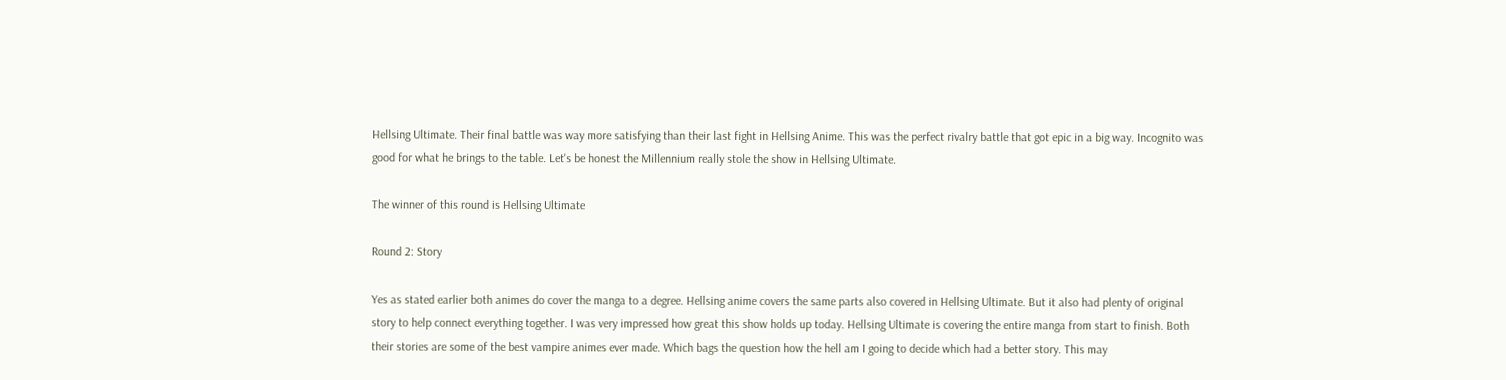Hellsing Ultimate. Their final battle was way more satisfying than their last fight in Hellsing Anime. This was the perfect rivalry battle that got epic in a big way. Incognito was good for what he brings to the table. Let's be honest the Millennium really stole the show in Hellsing Ultimate.

The winner of this round is Hellsing Ultimate

Round 2: Story

Yes as stated earlier both animes do cover the manga to a degree. Hellsing anime covers the same parts also covered in Hellsing Ultimate. But it also had plenty of original story to help connect everything together. I was very impressed how great this show holds up today. Hellsing Ultimate is covering the entire manga from start to finish. Both their stories are some of the best vampire animes ever made. Which bags the question how the hell am I going to decide which had a better story. This may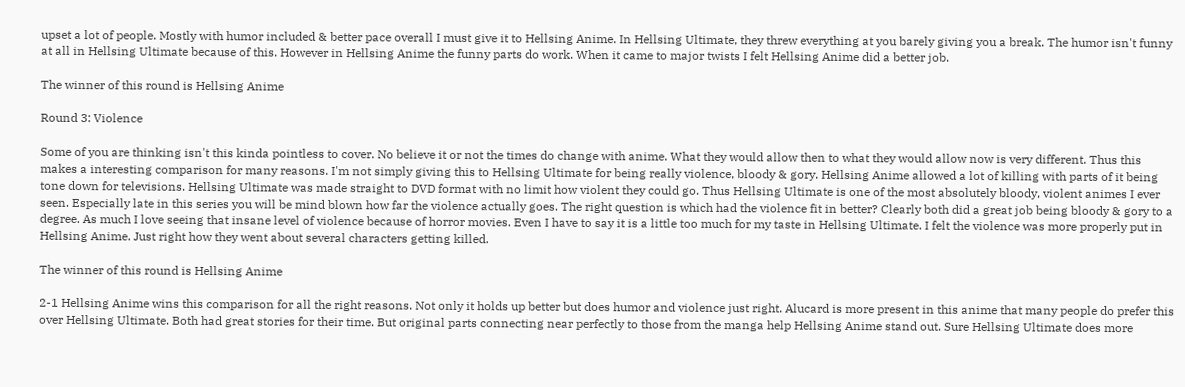upset a lot of people. Mostly with humor included & better pace overall I must give it to Hellsing Anime. In Hellsing Ultimate, they threw everything at you barely giving you a break. The humor isn't funny at all in Hellsing Ultimate because of this. However in Hellsing Anime the funny parts do work. When it came to major twists I felt Hellsing Anime did a better job.

The winner of this round is Hellsing Anime

Round 3: Violence

Some of you are thinking isn't this kinda pointless to cover. No believe it or not the times do change with anime. What they would allow then to what they would allow now is very different. Thus this makes a interesting comparison for many reasons. I'm not simply giving this to Hellsing Ultimate for being really violence, bloody & gory. Hellsing Anime allowed a lot of killing with parts of it being tone down for televisions. Hellsing Ultimate was made straight to DVD format with no limit how violent they could go. Thus Hellsing Ultimate is one of the most absolutely bloody, violent animes I ever seen. Especially late in this series you will be mind blown how far the violence actually goes. The right question is which had the violence fit in better? Clearly both did a great job being bloody & gory to a degree. As much I love seeing that insane level of violence because of horror movies. Even I have to say it is a little too much for my taste in Hellsing Ultimate. I felt the violence was more properly put in Hellsing Anime. Just right how they went about several characters getting killed.

The winner of this round is Hellsing Anime

2-1 Hellsing Anime wins this comparison for all the right reasons. Not only it holds up better but does humor and violence just right. Alucard is more present in this anime that many people do prefer this over Hellsing Ultimate. Both had great stories for their time. But original parts connecting near perfectly to those from the manga help Hellsing Anime stand out. Sure Hellsing Ultimate does more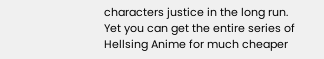characters justice in the long run. Yet you can get the entire series of Hellsing Anime for much cheaper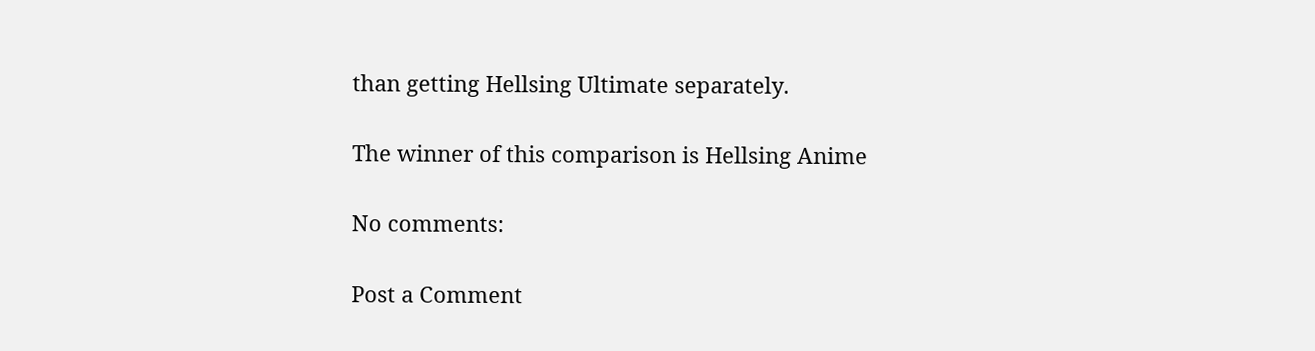than getting Hellsing Ultimate separately.

The winner of this comparison is Hellsing Anime

No comments:

Post a Comment